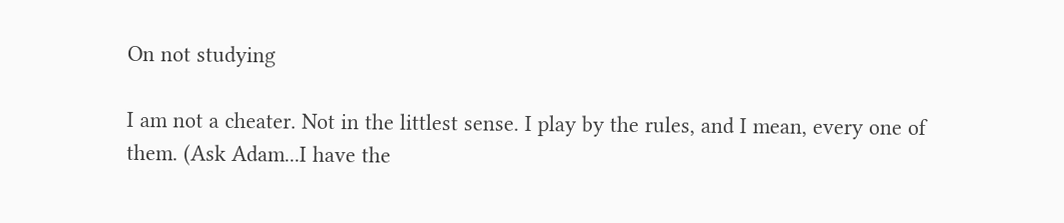On not studying

I am not a cheater. Not in the littlest sense. I play by the rules, and I mean, every one of them. (Ask Adam...I have the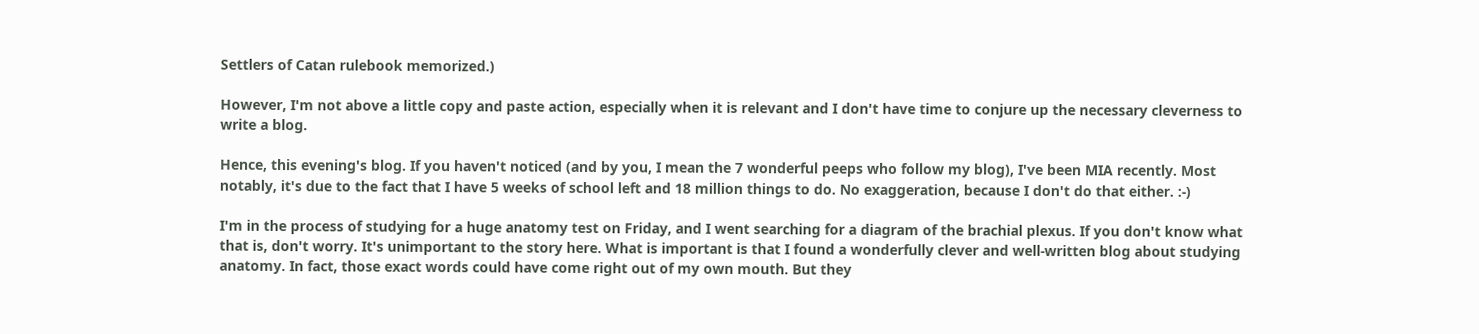Settlers of Catan rulebook memorized.)

However, I'm not above a little copy and paste action, especially when it is relevant and I don't have time to conjure up the necessary cleverness to write a blog.

Hence, this evening's blog. If you haven't noticed (and by you, I mean the 7 wonderful peeps who follow my blog), I've been MIA recently. Most notably, it's due to the fact that I have 5 weeks of school left and 18 million things to do. No exaggeration, because I don't do that either. :-)

I'm in the process of studying for a huge anatomy test on Friday, and I went searching for a diagram of the brachial plexus. If you don't know what that is, don't worry. It's unimportant to the story here. What is important is that I found a wonderfully clever and well-written blog about studying anatomy. In fact, those exact words could have come right out of my own mouth. But they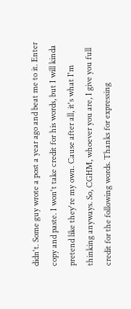didn't. Some guy wrote a post a year ago and beat me to it. Enter copy and paste. I won't take credit for his words, but I will kinda pretend like they're my own. Cause after all, it's what I'm thinking anyways. So, CGHM, whoever you are, I give you full credit for the following words. Thanks for expressing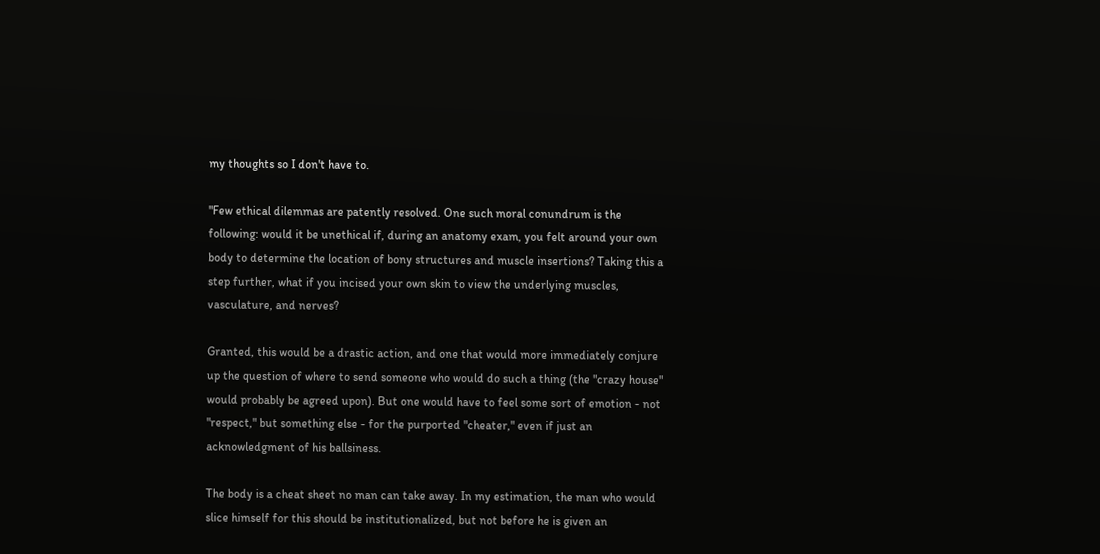my thoughts so I don't have to.

"Few ethical dilemmas are patently resolved. One such moral conundrum is the following: would it be unethical if, during an anatomy exam, you felt around your own body to determine the location of bony structures and muscle insertions? Taking this a step further, what if you incised your own skin to view the underlying muscles, vasculature, and nerves?

Granted, this would be a drastic action, and one that would more immediately conjure up the question of where to send someone who would do such a thing (the "crazy house" would probably be agreed upon). But one would have to feel some sort of emotion - not "respect," but something else - for the purported "cheater," even if just an acknowledgment of his ballsiness.

The body is a cheat sheet no man can take away. In my estimation, the man who would slice himself for this should be institutionalized, but not before he is given an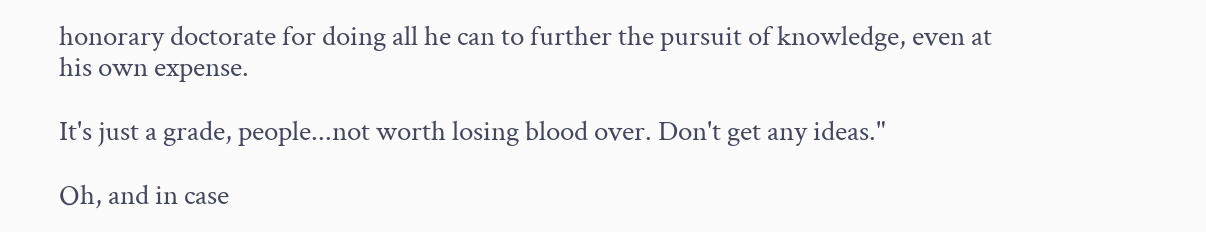honorary doctorate for doing all he can to further the pursuit of knowledge, even at his own expense.

It's just a grade, people...not worth losing blood over. Don't get any ideas."

Oh, and in case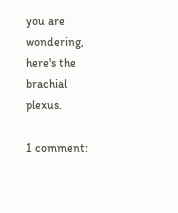you are wondering, here's the brachial plexus.

1 comment: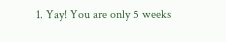1. Yay! You are only 5 weeks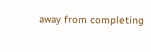away from completing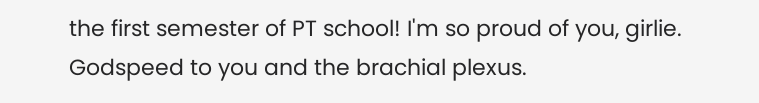the first semester of PT school! I'm so proud of you, girlie. Godspeed to you and the brachial plexus.